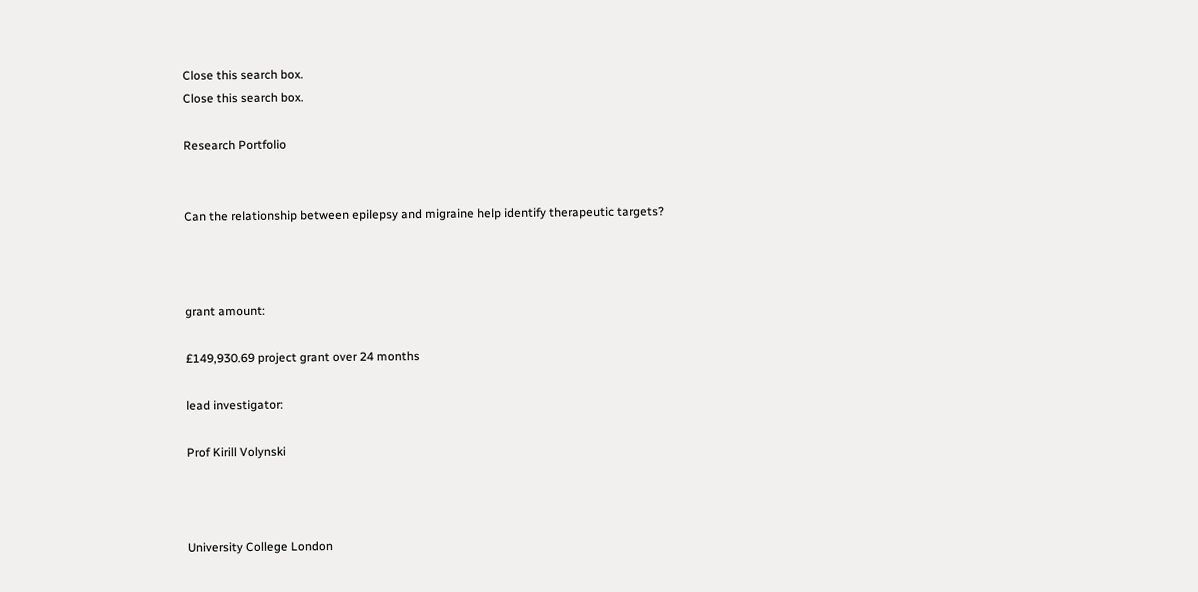Close this search box.
Close this search box.

Research Portfolio


Can the relationship between epilepsy and migraine help identify therapeutic targets?



grant amount:

£149,930.69 project grant over 24 months

lead investigator:

Prof Kirill Volynski



University College London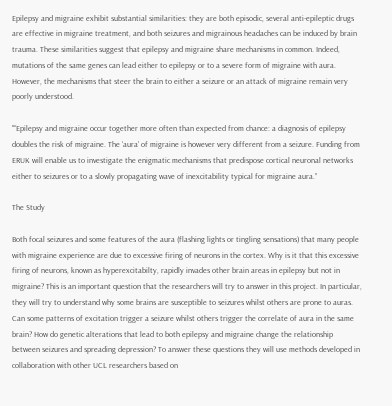Epilepsy and migraine exhibit substantial similarities: they are both episodic, several anti-epileptic drugs are effective in migraine treatment, and both seizures and migrainous headaches can be induced by brain trauma. These similarities suggest that epilepsy and migraine share mechanisms in common. Indeed, mutations of the same genes can lead either to epilepsy or to a severe form of migraine with aura. However, the mechanisms that steer the brain to either a seizure or an attack of migraine remain very poorly understood.

"“Epilepsy and migraine occur together more often than expected from chance: a diagnosis of epilepsy doubles the risk of migraine. The ‘aura’ of migraine is however very different from a seizure. Funding from ERUK will enable us to investigate the enigmatic mechanisms that predispose cortical neuronal networks either to seizures or to a slowly propagating wave of inexcitability typical for migraine aura.”

The Study

Both focal seizures and some features of the aura (flashing lights or tingling sensations) that many people with migraine experience are due to excessive firing of neurons in the cortex. Why is it that this excessive firing of neurons, known as hyperexcitabilty, rapidly invades other brain areas in epilepsy but not in migraine? This is an important question that the researchers will try to answer in this project. In particular, they will try to understand why some brains are susceptible to seizures whilst others are prone to auras. Can some patterns of excitation trigger a seizure whilst others trigger the correlate of aura in the same brain? How do genetic alterations that lead to both epilepsy and migraine change the relationship between seizures and spreading depression? To answer these questions they will use methods developed in collaboration with other UCL researchers based on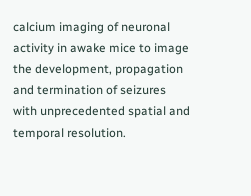calcium imaging of neuronal activity in awake mice to image the development, propagation and termination of seizures with unprecedented spatial and temporal resolution.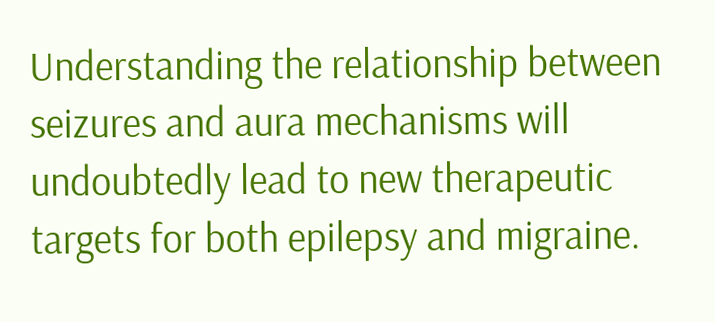Understanding the relationship between seizures and aura mechanisms will undoubtedly lead to new therapeutic targets for both epilepsy and migraine.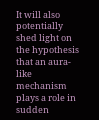It will also potentially shed light on the hypothesis that an aura-like mechanism plays a role in sudden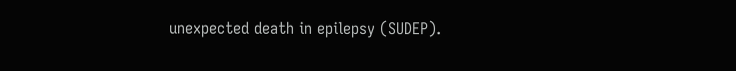unexpected death in epilepsy (SUDEP).